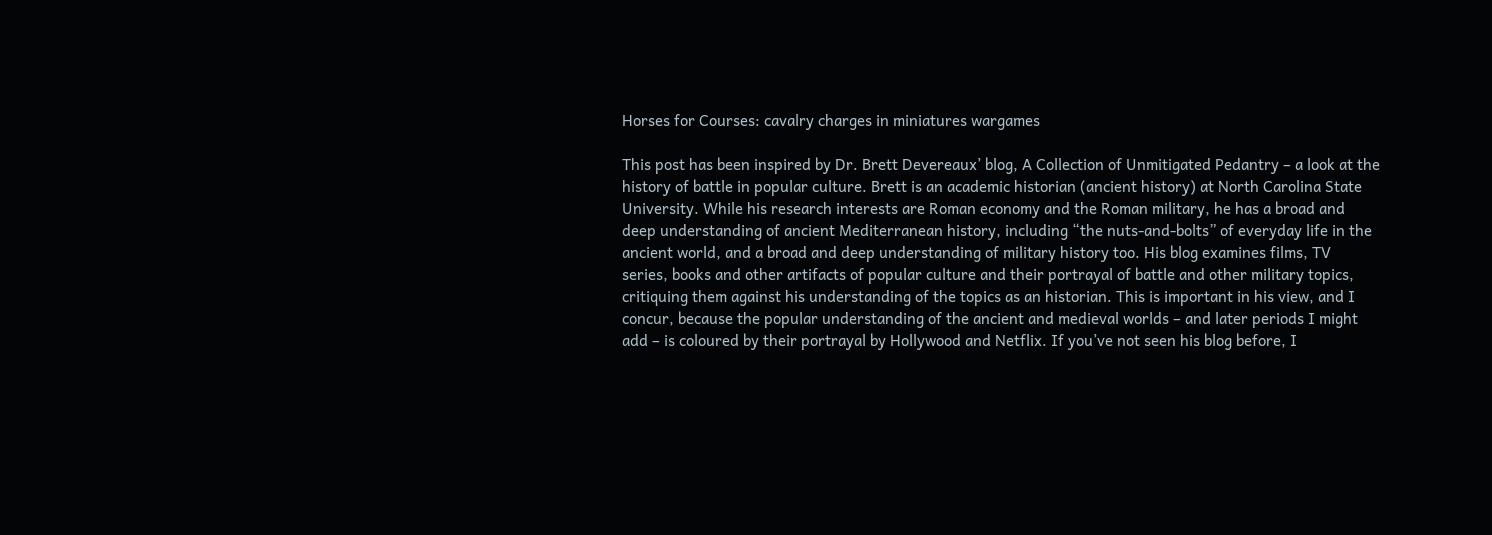Horses for Courses: cavalry charges in miniatures wargames

This post has been inspired by Dr. Brett Devereaux’ blog, A Collection of Unmitigated Pedantry – a look at the history of battle in popular culture. Brett is an academic historian (ancient history) at North Carolina State University. While his research interests are Roman economy and the Roman military, he has a broad and deep understanding of ancient Mediterranean history, including “the nuts-and-bolts” of everyday life in the ancient world, and a broad and deep understanding of military history too. His blog examines films, TV series, books and other artifacts of popular culture and their portrayal of battle and other military topics, critiquing them against his understanding of the topics as an historian. This is important in his view, and I concur, because the popular understanding of the ancient and medieval worlds – and later periods I might add – is coloured by their portrayal by Hollywood and Netflix. If you’ve not seen his blog before, I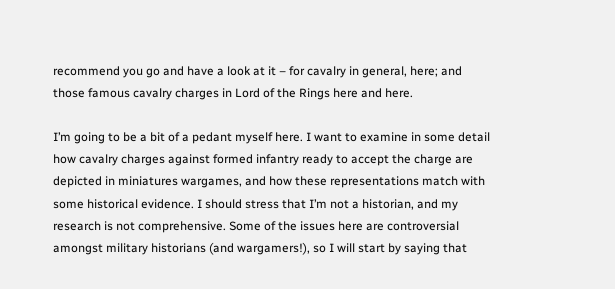recommend you go and have a look at it – for cavalry in general, here; and those famous cavalry charges in Lord of the Rings here and here.

I’m going to be a bit of a pedant myself here. I want to examine in some detail how cavalry charges against formed infantry ready to accept the charge are depicted in miniatures wargames, and how these representations match with some historical evidence. I should stress that I’m not a historian, and my research is not comprehensive. Some of the issues here are controversial amongst military historians (and wargamers!), so I will start by saying that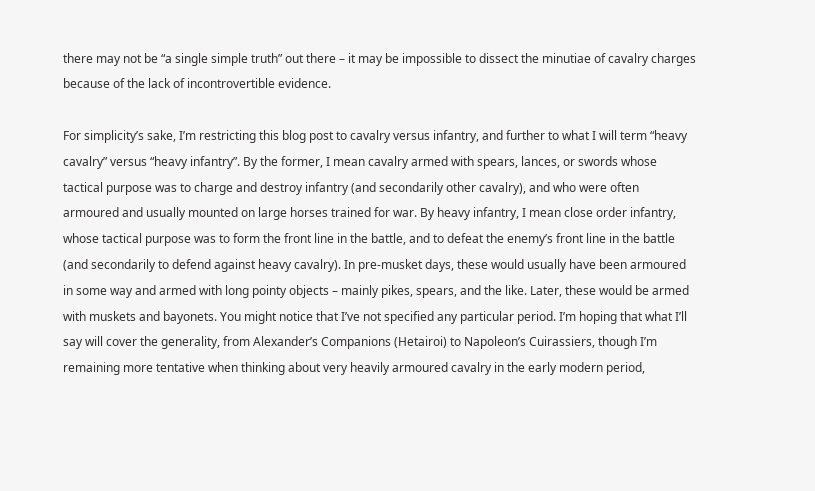there may not be “a single simple truth” out there – it may be impossible to dissect the minutiae of cavalry charges because of the lack of incontrovertible evidence.

For simplicity’s sake, I’m restricting this blog post to cavalry versus infantry, and further to what I will term “heavy cavalry” versus “heavy infantry”. By the former, I mean cavalry armed with spears, lances, or swords whose tactical purpose was to charge and destroy infantry (and secondarily other cavalry), and who were often armoured and usually mounted on large horses trained for war. By heavy infantry, I mean close order infantry, whose tactical purpose was to form the front line in the battle, and to defeat the enemy’s front line in the battle (and secondarily to defend against heavy cavalry). In pre-musket days, these would usually have been armoured in some way and armed with long pointy objects – mainly pikes, spears, and the like. Later, these would be armed with muskets and bayonets. You might notice that I’ve not specified any particular period. I’m hoping that what I’ll say will cover the generality, from Alexander’s Companions (Hetairoi) to Napoleon’s Cuirassiers, though I’m remaining more tentative when thinking about very heavily armoured cavalry in the early modern period,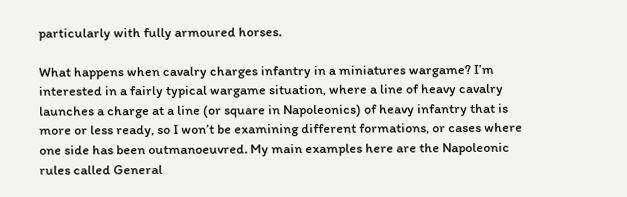particularly with fully armoured horses.

What happens when cavalry charges infantry in a miniatures wargame? I’m interested in a fairly typical wargame situation, where a line of heavy cavalry launches a charge at a line (or square in Napoleonics) of heavy infantry that is more or less ready, so I won’t be examining different formations, or cases where one side has been outmanoeuvred. My main examples here are the Napoleonic rules called General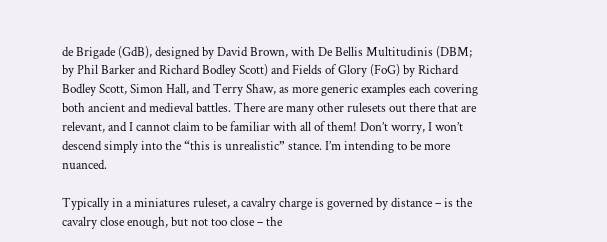de Brigade (GdB), designed by David Brown, with De Bellis Multitudinis (DBM; by Phil Barker and Richard Bodley Scott) and Fields of Glory (FoG) by Richard Bodley Scott, Simon Hall, and Terry Shaw, as more generic examples each covering both ancient and medieval battles. There are many other rulesets out there that are relevant, and I cannot claim to be familiar with all of them! Don’t worry, I won’t descend simply into the “this is unrealistic” stance. I’m intending to be more nuanced.

Typically in a miniatures ruleset, a cavalry charge is governed by distance – is the cavalry close enough, but not too close – the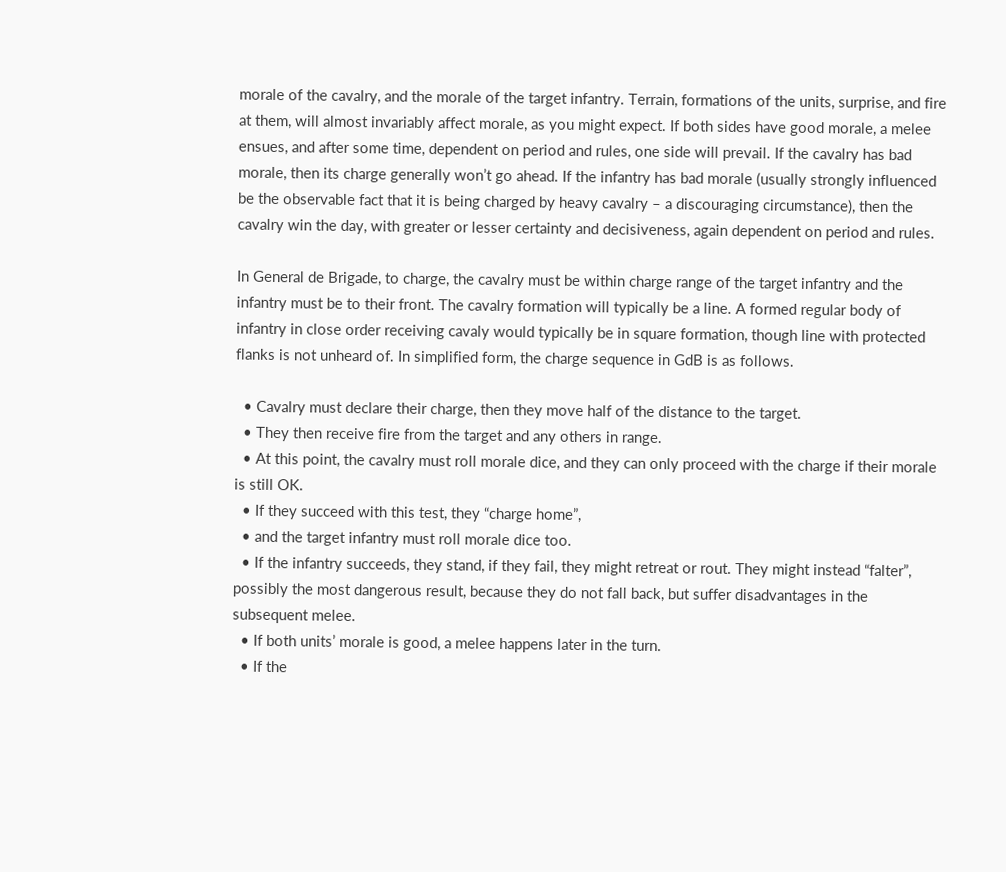morale of the cavalry, and the morale of the target infantry. Terrain, formations of the units, surprise, and fire at them, will almost invariably affect morale, as you might expect. If both sides have good morale, a melee ensues, and after some time, dependent on period and rules, one side will prevail. If the cavalry has bad morale, then its charge generally won’t go ahead. If the infantry has bad morale (usually strongly influenced be the observable fact that it is being charged by heavy cavalry – a discouraging circumstance), then the cavalry win the day, with greater or lesser certainty and decisiveness, again dependent on period and rules.

In General de Brigade, to charge, the cavalry must be within charge range of the target infantry and the infantry must be to their front. The cavalry formation will typically be a line. A formed regular body of infantry in close order receiving cavaly would typically be in square formation, though line with protected flanks is not unheard of. In simplified form, the charge sequence in GdB is as follows.

  • Cavalry must declare their charge, then they move half of the distance to the target.
  • They then receive fire from the target and any others in range.
  • At this point, the cavalry must roll morale dice, and they can only proceed with the charge if their morale is still OK.
  • If they succeed with this test, they “charge home”,
  • and the target infantry must roll morale dice too.
  • If the infantry succeeds, they stand, if they fail, they might retreat or rout. They might instead “falter”, possibly the most dangerous result, because they do not fall back, but suffer disadvantages in the subsequent melee.
  • If both units’ morale is good, a melee happens later in the turn.
  • If the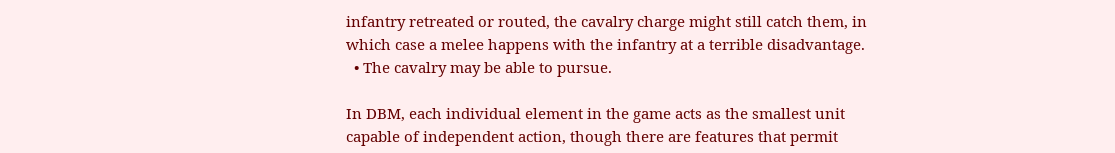infantry retreated or routed, the cavalry charge might still catch them, in which case a melee happens with the infantry at a terrible disadvantage.
  • The cavalry may be able to pursue.

In DBM, each individual element in the game acts as the smallest unit capable of independent action, though there are features that permit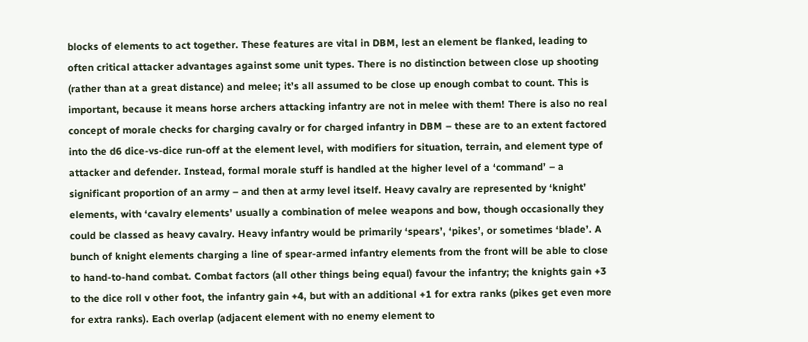blocks of elements to act together. These features are vital in DBM, lest an element be flanked, leading to often critical attacker advantages against some unit types. There is no distinction between close up shooting (rather than at a great distance) and melee; it’s all assumed to be close up enough combat to count. This is important, because it means horse archers attacking infantry are not in melee with them! There is also no real concept of morale checks for charging cavalry or for charged infantry in DBM – these are to an extent factored into the d6 dice-vs-dice run-off at the element level, with modifiers for situation, terrain, and element type of attacker and defender. Instead, formal morale stuff is handled at the higher level of a ‘command’ – a significant proportion of an army – and then at army level itself. Heavy cavalry are represented by ‘knight’ elements, with ‘cavalry elements’ usually a combination of melee weapons and bow, though occasionally they could be classed as heavy cavalry. Heavy infantry would be primarily ‘spears’, ‘pikes’, or sometimes ‘blade’. A bunch of knight elements charging a line of spear-armed infantry elements from the front will be able to close to hand-to-hand combat. Combat factors (all other things being equal) favour the infantry; the knights gain +3 to the dice roll v other foot, the infantry gain +4, but with an additional +1 for extra ranks (pikes get even more for extra ranks). Each overlap (adjacent element with no enemy element to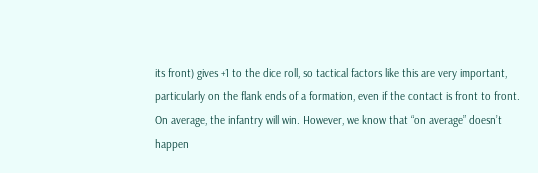its front) gives +1 to the dice roll, so tactical factors like this are very important, particularly on the flank ends of a formation, even if the contact is front to front. On average, the infantry will win. However, we know that “on average” doesn’t happen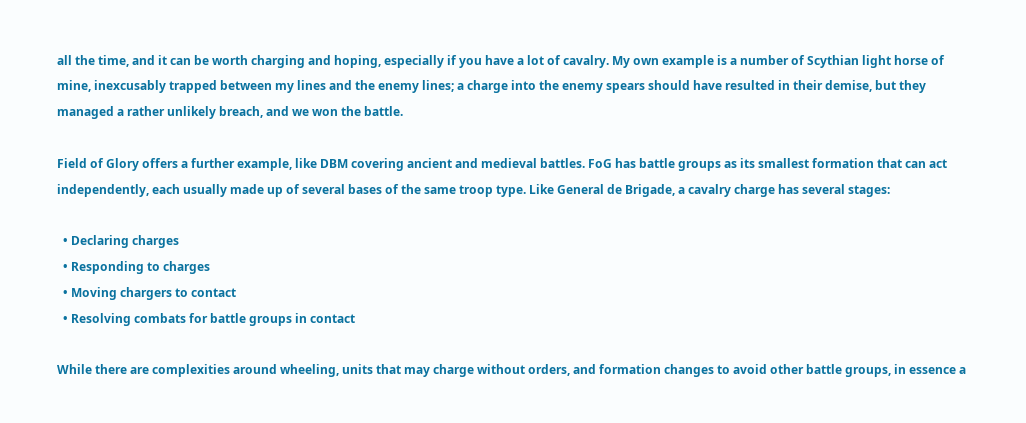all the time, and it can be worth charging and hoping, especially if you have a lot of cavalry. My own example is a number of Scythian light horse of mine, inexcusably trapped between my lines and the enemy lines; a charge into the enemy spears should have resulted in their demise, but they managed a rather unlikely breach, and we won the battle.

Field of Glory offers a further example, like DBM covering ancient and medieval battles. FoG has battle groups as its smallest formation that can act independently, each usually made up of several bases of the same troop type. Like General de Brigade, a cavalry charge has several stages:

  • Declaring charges
  • Responding to charges
  • Moving chargers to contact
  • Resolving combats for battle groups in contact

While there are complexities around wheeling, units that may charge without orders, and formation changes to avoid other battle groups, in essence a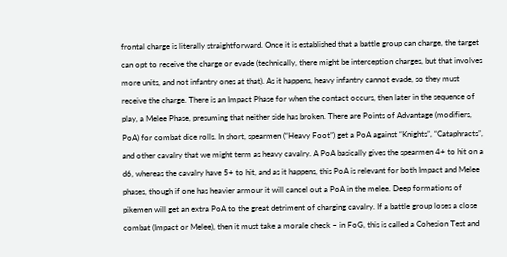frontal charge is literally straightforward. Once it is established that a battle group can charge, the target can opt to receive the charge or evade (technically, there might be interception charges, but that involves more units, and not infantry ones at that). As it happens, heavy infantry cannot evade, so they must receive the charge. There is an Impact Phase for when the contact occurs, then later in the sequence of play, a Melee Phase, presuming that neither side has broken. There are Points of Advantage (modifiers, PoA) for combat dice rolls. In short, spearmen (“Heavy Foot”) get a PoA against “Knights”, “Cataphracts”, and other cavalry that we might term as heavy cavalry. A PoA basically gives the spearmen 4+ to hit on a d6, whereas the cavalry have 5+ to hit, and as it happens, this PoA is relevant for both Impact and Melee phases, though if one has heavier armour it will cancel out a PoA in the melee. Deep formations of pikemen will get an extra PoA to the great detriment of charging cavalry. If a battle group loses a close combat (Impact or Melee), then it must take a morale check – in FoG, this is called a Cohesion Test and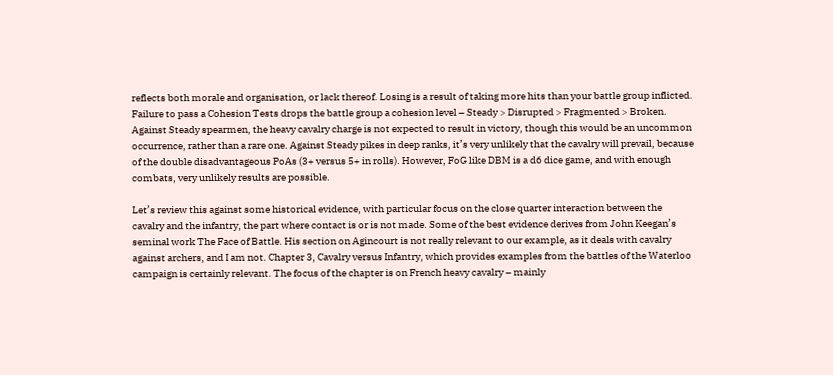reflects both morale and organisation, or lack thereof. Losing is a result of taking more hits than your battle group inflicted. Failure to pass a Cohesion Tests drops the battle group a cohesion level – Steady > Disrupted > Fragmented > Broken. Against Steady spearmen, the heavy cavalry charge is not expected to result in victory, though this would be an uncommon occurrence, rather than a rare one. Against Steady pikes in deep ranks, it’s very unlikely that the cavalry will prevail, because of the double disadvantageous PoAs (3+ versus 5+ in rolls). However, FoG like DBM is a d6 dice game, and with enough combats, very unlikely results are possible.

Let’s review this against some historical evidence, with particular focus on the close quarter interaction between the cavalry and the infantry, the part where contact is or is not made. Some of the best evidence derives from John Keegan’s seminal work The Face of Battle. His section on Agincourt is not really relevant to our example, as it deals with cavalry against archers, and I am not. Chapter 3, Cavalry versus Infantry, which provides examples from the battles of the Waterloo campaign is certainly relevant. The focus of the chapter is on French heavy cavalry – mainly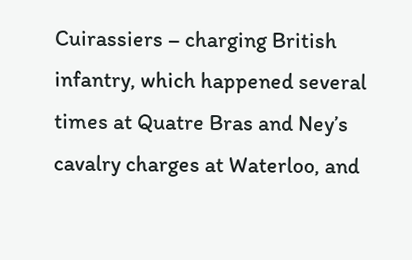Cuirassiers – charging British infantry, which happened several times at Quatre Bras and Ney’s cavalry charges at Waterloo, and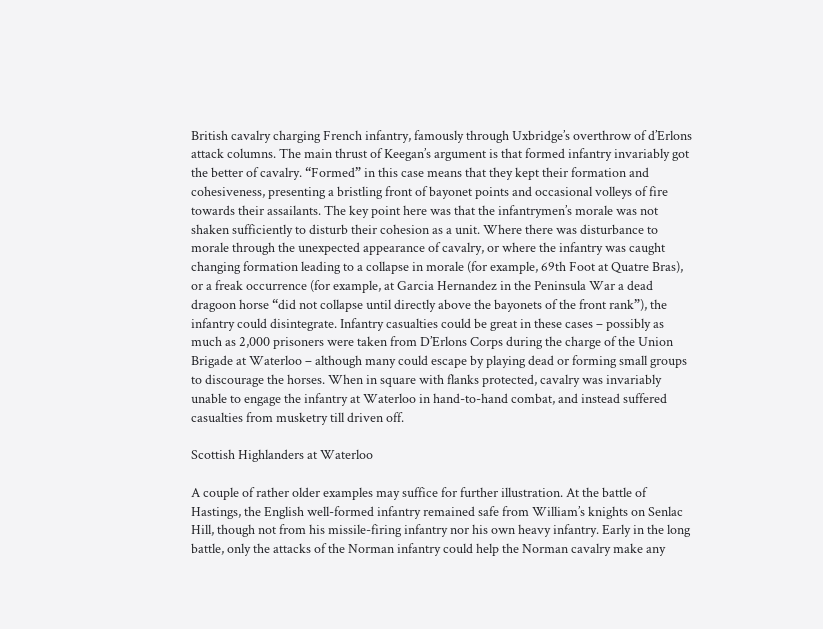British cavalry charging French infantry, famously through Uxbridge’s overthrow of d’Erlons attack columns. The main thrust of Keegan’s argument is that formed infantry invariably got the better of cavalry. “Formed” in this case means that they kept their formation and cohesiveness, presenting a bristling front of bayonet points and occasional volleys of fire towards their assailants. The key point here was that the infantrymen’s morale was not shaken sufficiently to disturb their cohesion as a unit. Where there was disturbance to morale through the unexpected appearance of cavalry, or where the infantry was caught changing formation leading to a collapse in morale (for example, 69th Foot at Quatre Bras), or a freak occurrence (for example, at Garcia Hernandez in the Peninsula War a dead dragoon horse “did not collapse until directly above the bayonets of the front rank”), the infantry could disintegrate. Infantry casualties could be great in these cases – possibly as much as 2,000 prisoners were taken from D’Erlons Corps during the charge of the Union Brigade at Waterloo – although many could escape by playing dead or forming small groups to discourage the horses. When in square with flanks protected, cavalry was invariably unable to engage the infantry at Waterloo in hand-to-hand combat, and instead suffered casualties from musketry till driven off.

Scottish Highlanders at Waterloo

A couple of rather older examples may suffice for further illustration. At the battle of Hastings, the English well-formed infantry remained safe from William’s knights on Senlac Hill, though not from his missile-firing infantry nor his own heavy infantry. Early in the long battle, only the attacks of the Norman infantry could help the Norman cavalry make any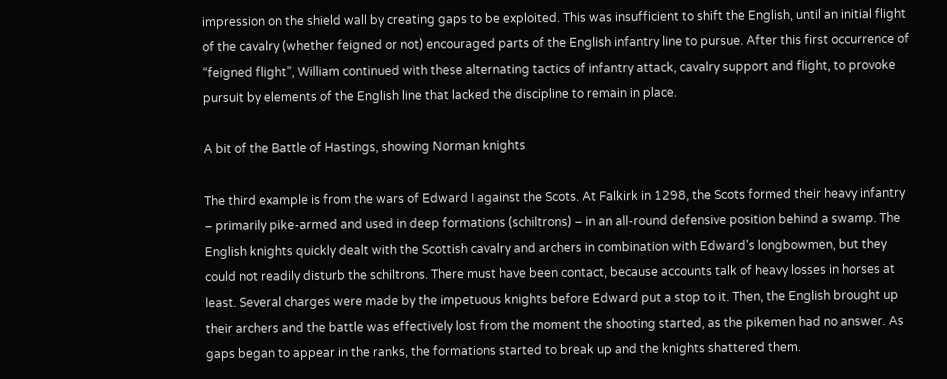impression on the shield wall by creating gaps to be exploited. This was insufficient to shift the English, until an initial flight of the cavalry (whether feigned or not) encouraged parts of the English infantry line to pursue. After this first occurrence of “feigned flight”, William continued with these alternating tactics of infantry attack, cavalry support and flight, to provoke pursuit by elements of the English line that lacked the discipline to remain in place.

A bit of the Battle of Hastings, showing Norman knights

The third example is from the wars of Edward I against the Scots. At Falkirk in 1298, the Scots formed their heavy infantry – primarily pike-armed and used in deep formations (schiltrons) – in an all-round defensive position behind a swamp. The English knights quickly dealt with the Scottish cavalry and archers in combination with Edward’s longbowmen, but they could not readily disturb the schiltrons. There must have been contact, because accounts talk of heavy losses in horses at least. Several charges were made by the impetuous knights before Edward put a stop to it. Then, the English brought up their archers and the battle was effectively lost from the moment the shooting started, as the pikemen had no answer. As gaps began to appear in the ranks, the formations started to break up and the knights shattered them.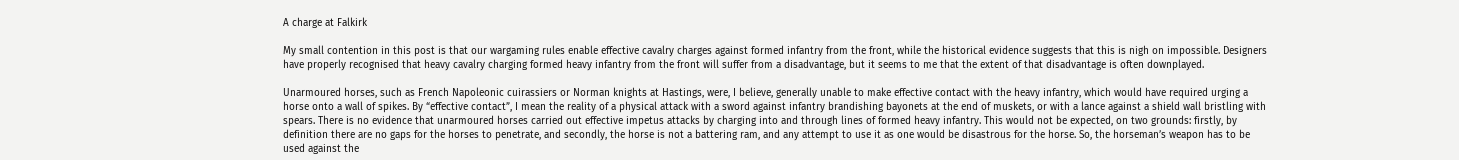A charge at Falkirk

My small contention in this post is that our wargaming rules enable effective cavalry charges against formed infantry from the front, while the historical evidence suggests that this is nigh on impossible. Designers have properly recognised that heavy cavalry charging formed heavy infantry from the front will suffer from a disadvantage, but it seems to me that the extent of that disadvantage is often downplayed.

Unarmoured horses, such as French Napoleonic cuirassiers or Norman knights at Hastings, were, I believe, generally unable to make effective contact with the heavy infantry, which would have required urging a horse onto a wall of spikes. By “effective contact”, I mean the reality of a physical attack with a sword against infantry brandishing bayonets at the end of muskets, or with a lance against a shield wall bristling with spears. There is no evidence that unarmoured horses carried out effective impetus attacks by charging into and through lines of formed heavy infantry. This would not be expected, on two grounds: firstly, by definition there are no gaps for the horses to penetrate, and secondly, the horse is not a battering ram, and any attempt to use it as one would be disastrous for the horse. So, the horseman’s weapon has to be used against the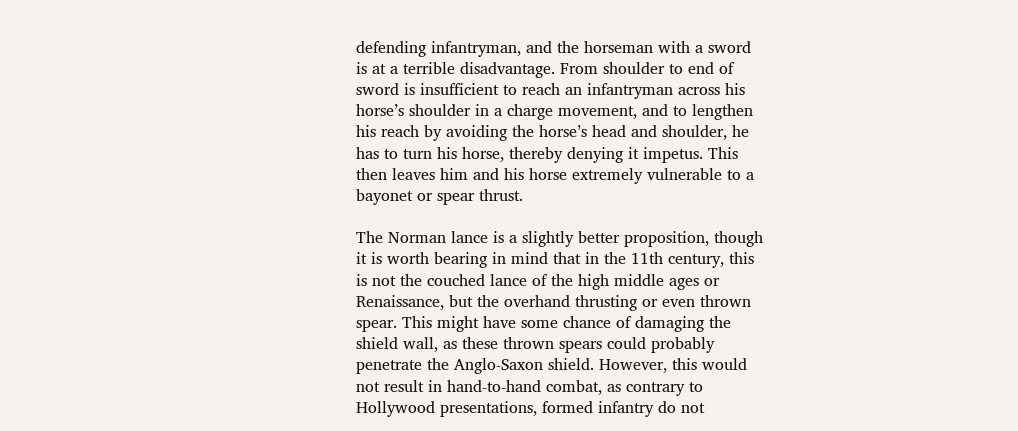defending infantryman, and the horseman with a sword is at a terrible disadvantage. From shoulder to end of sword is insufficient to reach an infantryman across his horse’s shoulder in a charge movement, and to lengthen his reach by avoiding the horse’s head and shoulder, he has to turn his horse, thereby denying it impetus. This then leaves him and his horse extremely vulnerable to a bayonet or spear thrust.

The Norman lance is a slightly better proposition, though it is worth bearing in mind that in the 11th century, this is not the couched lance of the high middle ages or Renaissance, but the overhand thrusting or even thrown spear. This might have some chance of damaging the shield wall, as these thrown spears could probably penetrate the Anglo-Saxon shield. However, this would not result in hand-to-hand combat, as contrary to Hollywood presentations, formed infantry do not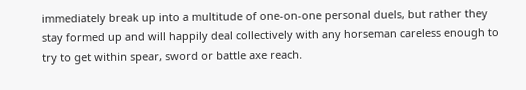immediately break up into a multitude of one-on-one personal duels, but rather they stay formed up and will happily deal collectively with any horseman careless enough to try to get within spear, sword or battle axe reach.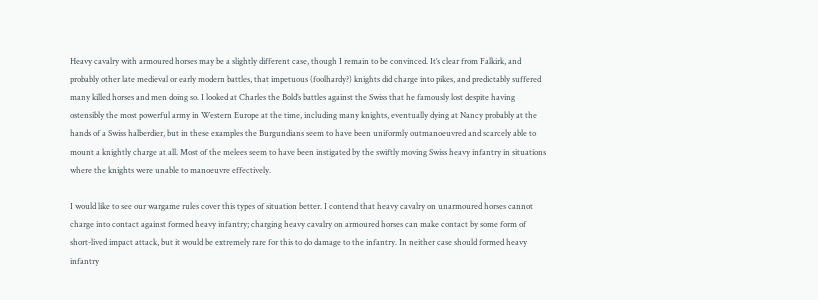Heavy cavalry with armoured horses may be a slightly different case, though I remain to be convinced. It’s clear from Falkirk, and probably other late medieval or early modern battles, that impetuous (foolhardy?) knights did charge into pikes, and predictably suffered many killed horses and men doing so. I looked at Charles the Bold’s battles against the Swiss that he famously lost despite having ostensibly the most powerful army in Western Europe at the time, including many knights, eventually dying at Nancy probably at the hands of a Swiss halberdier, but in these examples the Burgundians seem to have been uniformly outmanoeuvred and scarcely able to mount a knightly charge at all. Most of the melees seem to have been instigated by the swiftly moving Swiss heavy infantry in situations where the knights were unable to manoeuvre effectively.

I would like to see our wargame rules cover this types of situation better. I contend that heavy cavalry on unarmoured horses cannot charge into contact against formed heavy infantry; charging heavy cavalry on armoured horses can make contact by some form of short-lived impact attack, but it would be extremely rare for this to do damage to the infantry. In neither case should formed heavy infantry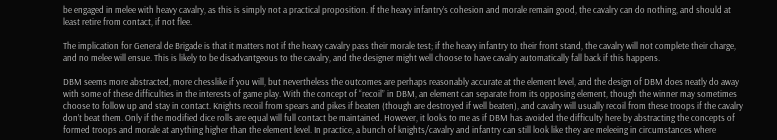be engaged in melee with heavy cavalry, as this is simply not a practical proposition. If the heavy infantry’s cohesion and morale remain good, the cavalry can do nothing, and should at least retire from contact, if not flee.

The implication for General de Brigade is that it matters not if the heavy cavalry pass their morale test; if the heavy infantry to their front stand, the cavalry will not complete their charge, and no melee will ensue. This is likely to be disadvantgeous to the cavalry, and the designer might well choose to have cavalry automatically fall back if this happens.

DBM seems more abstracted, more chesslike if you will, but nevertheless the outcomes are perhaps reasonably accurate at the element level, and the design of DBM does neatly do away with some of these difficulties in the interests of game play. With the concept of “recoil” in DBM, an element can separate from its opposing element, though the winner may sometimes choose to follow up and stay in contact. Knights recoil from spears and pikes if beaten (though are destroyed if well beaten), and cavalry will usually recoil from these troops if the cavalry don’t beat them. Only if the modified dice rolls are equal will full contact be maintained. However, it looks to me as if DBM has avoided the difficulty here by abstracting the concepts of formed troops and morale at anything higher than the element level. In practice, a bunch of knights/cavalry and infantry can still look like they are meleeing in circumstances where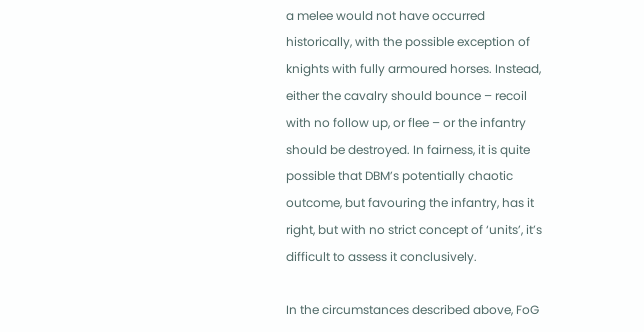a melee would not have occurred historically, with the possible exception of knights with fully armoured horses. Instead, either the cavalry should bounce – recoil with no follow up, or flee – or the infantry should be destroyed. In fairness, it is quite possible that DBM’s potentially chaotic outcome, but favouring the infantry, has it right, but with no strict concept of ‘units’, it’s difficult to assess it conclusively.

In the circumstances described above, FoG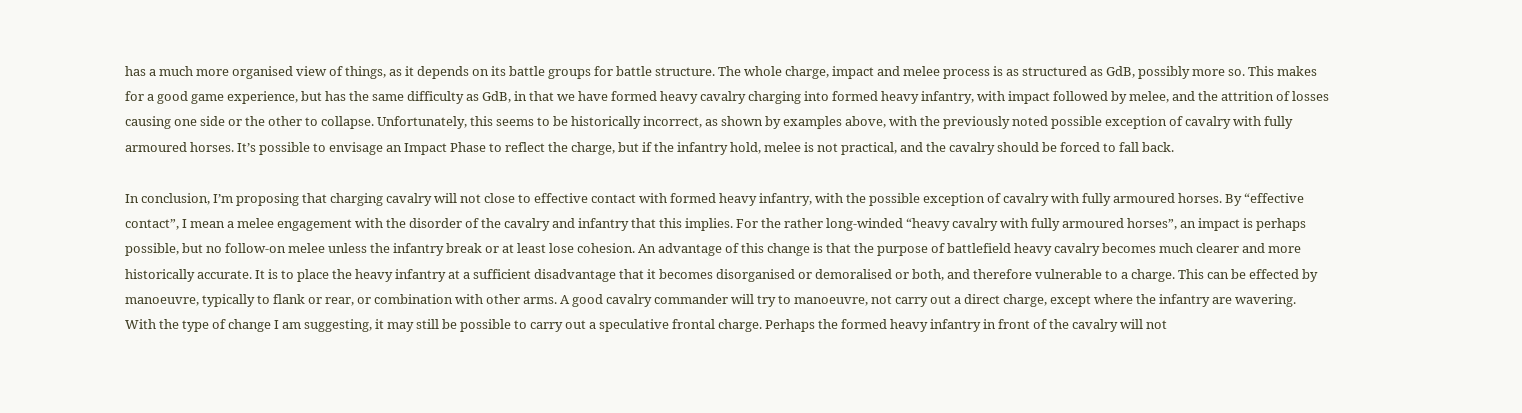has a much more organised view of things, as it depends on its battle groups for battle structure. The whole charge, impact and melee process is as structured as GdB, possibly more so. This makes for a good game experience, but has the same difficulty as GdB, in that we have formed heavy cavalry charging into formed heavy infantry, with impact followed by melee, and the attrition of losses causing one side or the other to collapse. Unfortunately, this seems to be historically incorrect, as shown by examples above, with the previously noted possible exception of cavalry with fully armoured horses. It’s possible to envisage an Impact Phase to reflect the charge, but if the infantry hold, melee is not practical, and the cavalry should be forced to fall back.

In conclusion, I’m proposing that charging cavalry will not close to effective contact with formed heavy infantry, with the possible exception of cavalry with fully armoured horses. By “effective contact”, I mean a melee engagement with the disorder of the cavalry and infantry that this implies. For the rather long-winded “heavy cavalry with fully armoured horses”, an impact is perhaps possible, but no follow-on melee unless the infantry break or at least lose cohesion. An advantage of this change is that the purpose of battlefield heavy cavalry becomes much clearer and more historically accurate. It is to place the heavy infantry at a sufficient disadvantage that it becomes disorganised or demoralised or both, and therefore vulnerable to a charge. This can be effected by manoeuvre, typically to flank or rear, or combination with other arms. A good cavalry commander will try to manoeuvre, not carry out a direct charge, except where the infantry are wavering. With the type of change I am suggesting, it may still be possible to carry out a speculative frontal charge. Perhaps the formed heavy infantry in front of the cavalry will not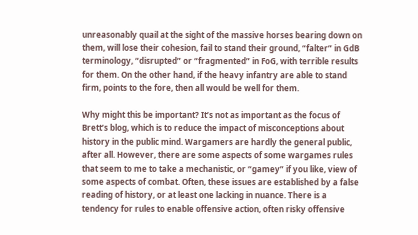unreasonably quail at the sight of the massive horses bearing down on them, will lose their cohesion, fail to stand their ground, “falter” in GdB terminology, “disrupted” or “fragmented” in FoG, with terrible results for them. On the other hand, if the heavy infantry are able to stand firm, points to the fore, then all would be well for them.

Why might this be important? It’s not as important as the focus of Brett’s blog, which is to reduce the impact of misconceptions about history in the public mind. Wargamers are hardly the general public, after all. However, there are some aspects of some wargames rules that seem to me to take a mechanistic, or “gamey” if you like, view of some aspects of combat. Often, these issues are established by a false reading of history, or at least one lacking in nuance. There is a tendency for rules to enable offensive action, often risky offensive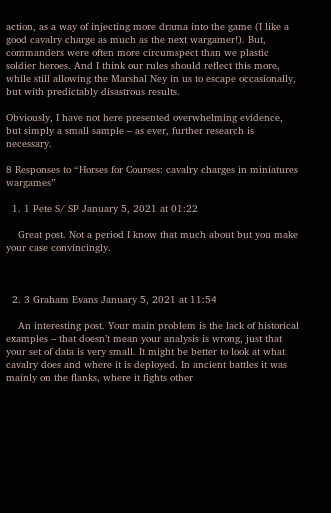action, as a way of injecting more drama into the game (I like a good cavalry charge as much as the next wargamer!). But, commanders were often more circumspect than we plastic soldier heroes. And I think our rules should reflect this more, while still allowing the Marshal Ney in us to escape occasionally, but with predictably disastrous results.

Obviously, I have not here presented overwhelming evidence, but simply a small sample – as ever, further research is necessary.

8 Responses to “Horses for Courses: cavalry charges in miniatures wargames”

  1. 1 Pete S/ SP January 5, 2021 at 01:22

    Great post. Not a period I know that much about but you make your case convincingly.



  2. 3 Graham Evans January 5, 2021 at 11:54

    An interesting post. Your main problem is the lack of historical examples – that doesn’t mean your analysis is wrong, just that your set of data is very small. It might be better to look at what cavalry does and where it is deployed. In ancient battles it was mainly on the flanks, where it fights other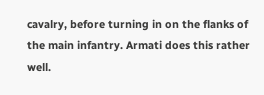cavalry, before turning in on the flanks of the main infantry. Armati does this rather well.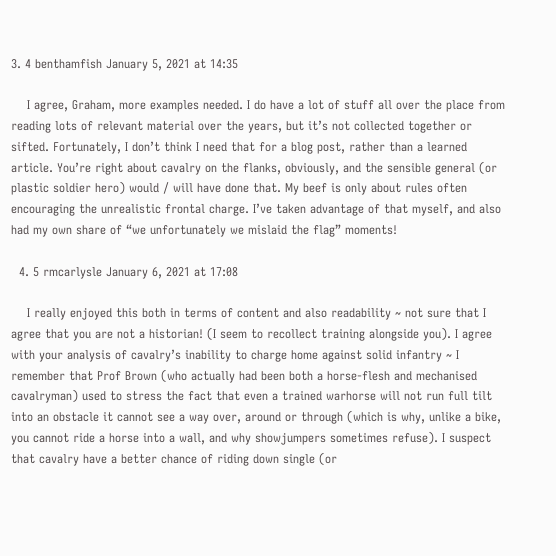3. 4 benthamfish January 5, 2021 at 14:35

    I agree, Graham, more examples needed. I do have a lot of stuff all over the place from reading lots of relevant material over the years, but it’s not collected together or sifted. Fortunately, I don’t think I need that for a blog post, rather than a learned article. You’re right about cavalry on the flanks, obviously, and the sensible general (or plastic soldier hero) would / will have done that. My beef is only about rules often encouraging the unrealistic frontal charge. I’ve taken advantage of that myself, and also had my own share of “we unfortunately we mislaid the flag” moments!

  4. 5 rmcarlysle January 6, 2021 at 17:08

    I really enjoyed this both in terms of content and also readability ~ not sure that I agree that you are not a historian! (I seem to recollect training alongside you). I agree with your analysis of cavalry’s inability to charge home against solid infantry ~ I remember that Prof Brown (who actually had been both a horse-flesh and mechanised cavalryman) used to stress the fact that even a trained warhorse will not run full tilt into an obstacle it cannot see a way over, around or through (which is why, unlike a bike, you cannot ride a horse into a wall, and why showjumpers sometimes refuse). I suspect that cavalry have a better chance of riding down single (or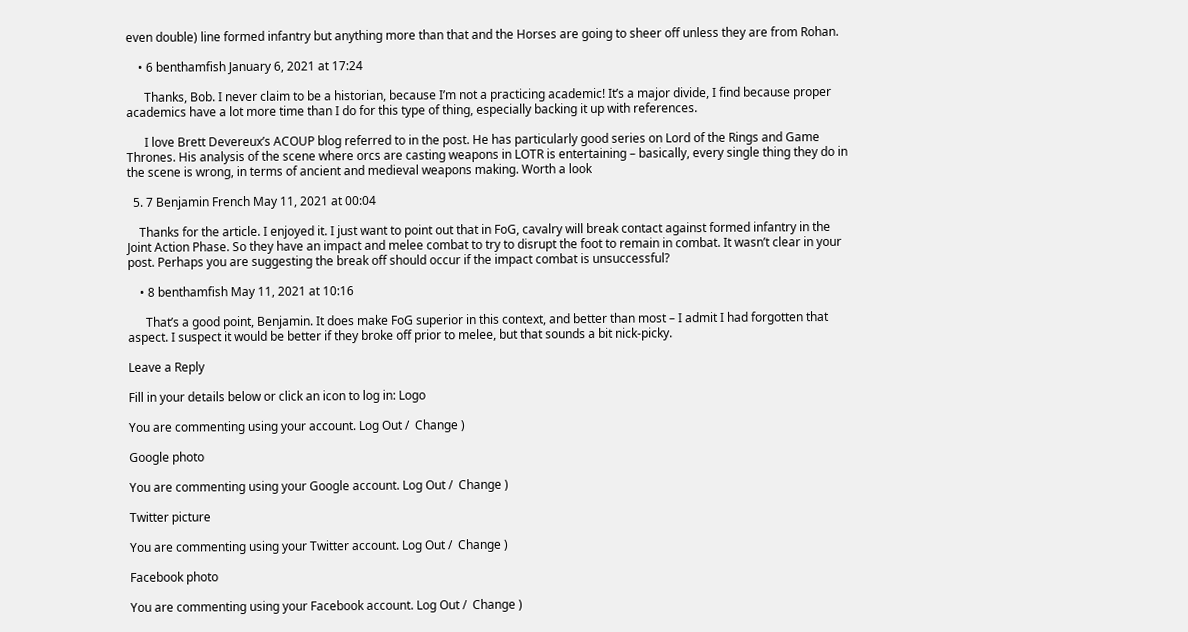even double) line formed infantry but anything more than that and the Horses are going to sheer off unless they are from Rohan.

    • 6 benthamfish January 6, 2021 at 17:24

      Thanks, Bob. I never claim to be a historian, because I’m not a practicing academic! It’s a major divide, I find because proper academics have a lot more time than I do for this type of thing, especially backing it up with references.

      I love Brett Devereux’s ACOUP blog referred to in the post. He has particularly good series on Lord of the Rings and Game Thrones. His analysis of the scene where orcs are casting weapons in LOTR is entertaining – basically, every single thing they do in the scene is wrong, in terms of ancient and medieval weapons making. Worth a look

  5. 7 Benjamin French May 11, 2021 at 00:04

    Thanks for the article. I enjoyed it. I just want to point out that in FoG, cavalry will break contact against formed infantry in the Joint Action Phase. So they have an impact and melee combat to try to disrupt the foot to remain in combat. It wasn’t clear in your post. Perhaps you are suggesting the break off should occur if the impact combat is unsuccessful?

    • 8 benthamfish May 11, 2021 at 10:16

      That’s a good point, Benjamin. It does make FoG superior in this context, and better than most – I admit I had forgotten that aspect. I suspect it would be better if they broke off prior to melee, but that sounds a bit nick-picky.

Leave a Reply

Fill in your details below or click an icon to log in: Logo

You are commenting using your account. Log Out /  Change )

Google photo

You are commenting using your Google account. Log Out /  Change )

Twitter picture

You are commenting using your Twitter account. Log Out /  Change )

Facebook photo

You are commenting using your Facebook account. Log Out /  Change )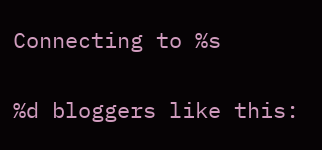Connecting to %s

%d bloggers like this: